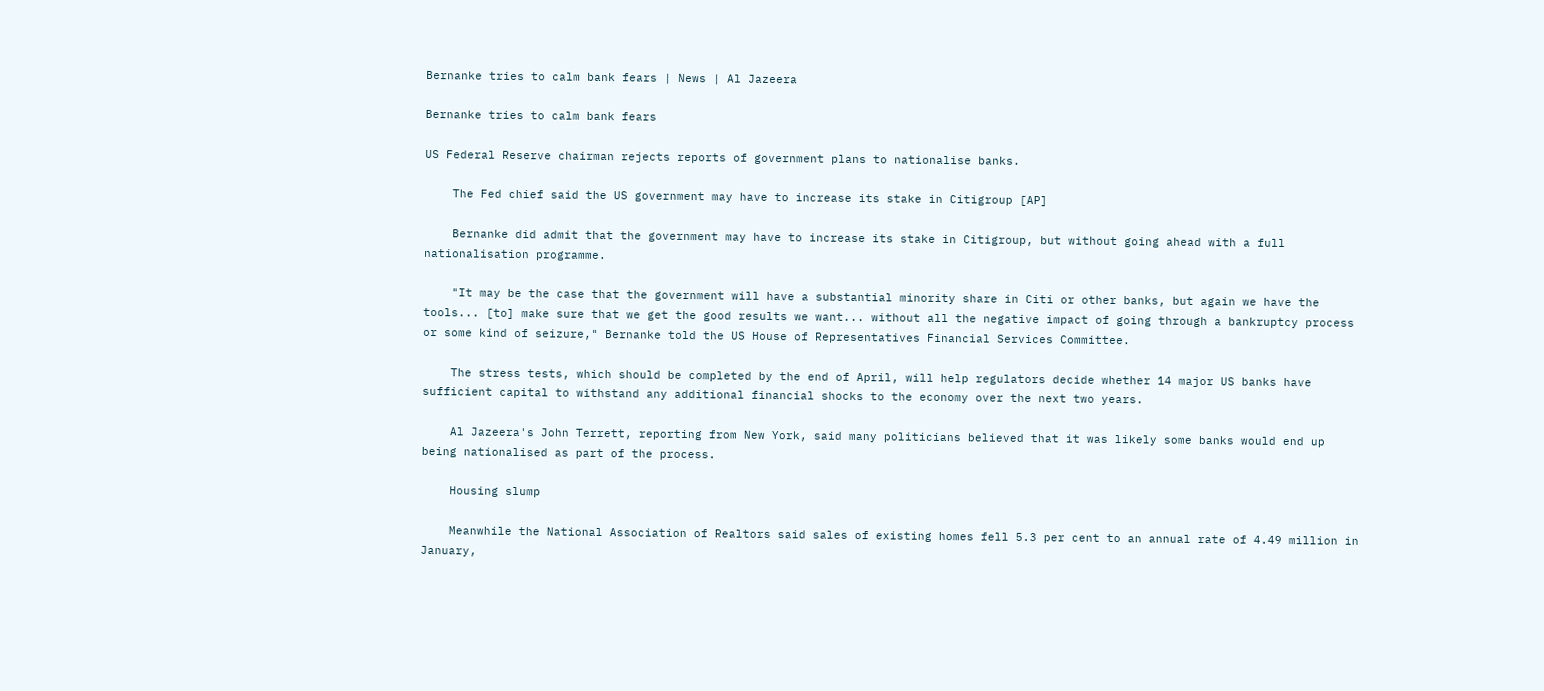Bernanke tries to calm bank fears | News | Al Jazeera

Bernanke tries to calm bank fears

US Federal Reserve chairman rejects reports of government plans to nationalise banks.

    The Fed chief said the US government may have to increase its stake in Citigroup [AP]

    Bernanke did admit that the government may have to increase its stake in Citigroup, but without going ahead with a full nationalisation programme.

    "It may be the case that the government will have a substantial minority share in Citi or other banks, but again we have the tools... [to] make sure that we get the good results we want... without all the negative impact of going through a bankruptcy process or some kind of seizure," Bernanke told the US House of Representatives Financial Services Committee.

    The stress tests, which should be completed by the end of April, will help regulators decide whether 14 major US banks have sufficient capital to withstand any additional financial shocks to the economy over the next two years.

    Al Jazeera's John Terrett, reporting from New York, said many politicians believed that it was likely some banks would end up being nationalised as part of the process.

    Housing slump

    Meanwhile the National Association of Realtors said sales of existing homes fell 5.3 per cent to an annual rate of 4.49 million in January,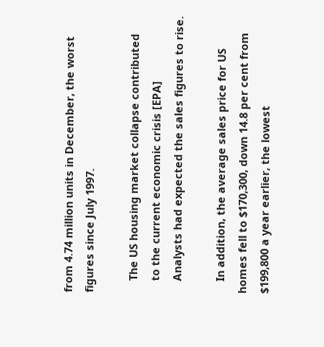from 4.74 million units in December, the worst figures since July 1997.

    The US housing market collapse contributed
    to the current economic crisis [EPA]
    Analysts had expected the sales figures to rise.

    In addition, the average sales price for US homes fell to $170,300, down 14.8 per cent from $199,800 a year earlier, the lowest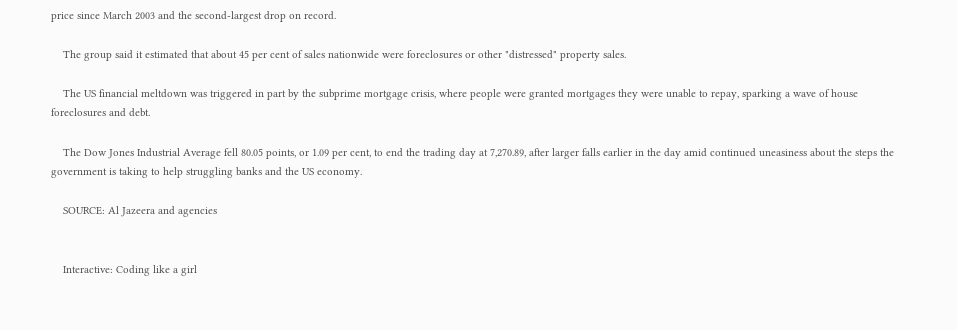price since March 2003 and the second-largest drop on record.

    The group said it estimated that about 45 per cent of sales nationwide were foreclosures or other "distressed" property sales.

    The US financial meltdown was triggered in part by the subprime mortgage crisis, where people were granted mortgages they were unable to repay, sparking a wave of house foreclosures and debt.

    The Dow Jones Industrial Average fell 80.05 points, or 1.09 per cent, to end the trading day at 7,270.89, after larger falls earlier in the day amid continued uneasiness about the steps the government is taking to help struggling banks and the US economy.

    SOURCE: Al Jazeera and agencies


    Interactive: Coding like a girl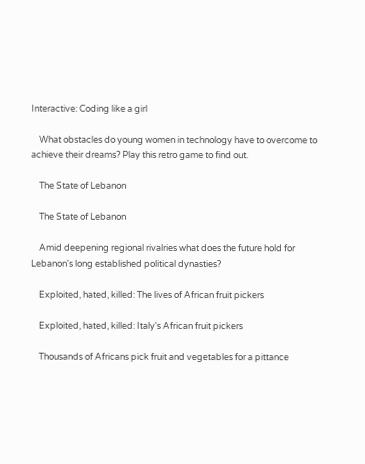Interactive: Coding like a girl

    What obstacles do young women in technology have to overcome to achieve their dreams? Play this retro game to find out.

    The State of Lebanon

    The State of Lebanon

    Amid deepening regional rivalries what does the future hold for Lebanon's long established political dynasties?

    Exploited, hated, killed: The lives of African fruit pickers

    Exploited, hated, killed: Italy's African fruit pickers

    Thousands of Africans pick fruit and vegetables for a pittance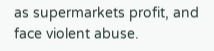as supermarkets profit, and face violent abuse.